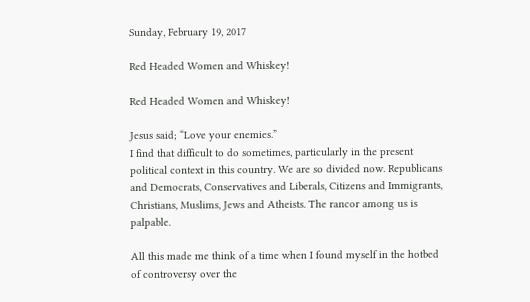Sunday, February 19, 2017

Red Headed Women and Whiskey!

Red Headed Women and Whiskey!

Jesus said; “Love your enemies.”
I find that difficult to do sometimes, particularly in the present political context in this country. We are so divided now. Republicans and Democrats, Conservatives and Liberals, Citizens and Immigrants, Christians, Muslims, Jews and Atheists. The rancor among us is palpable.

All this made me think of a time when I found myself in the hotbed of controversy over the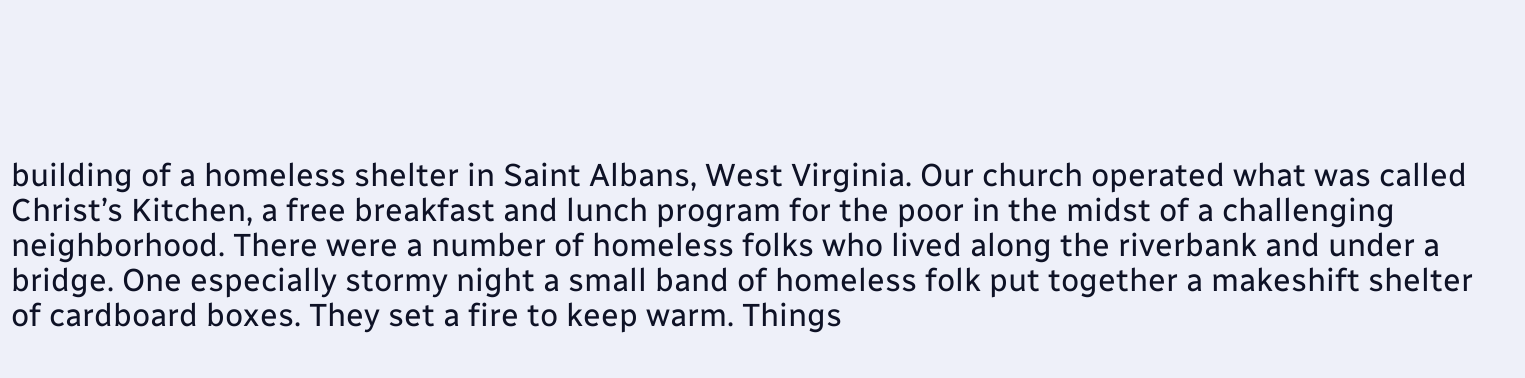building of a homeless shelter in Saint Albans, West Virginia. Our church operated what was called Christ’s Kitchen, a free breakfast and lunch program for the poor in the midst of a challenging neighborhood. There were a number of homeless folks who lived along the riverbank and under a bridge. One especially stormy night a small band of homeless folk put together a makeshift shelter of cardboard boxes. They set a fire to keep warm. Things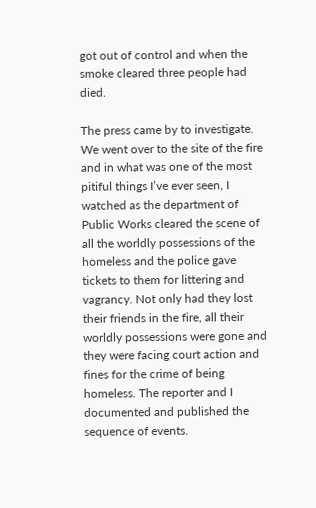got out of control and when the smoke cleared three people had died.

The press came by to investigate. We went over to the site of the fire and in what was one of the most pitiful things I’ve ever seen, I watched as the department of Public Works cleared the scene of all the worldly possessions of the homeless and the police gave tickets to them for littering and vagrancy. Not only had they lost their friends in the fire, all their worldly possessions were gone and they were facing court action and fines for the crime of being homeless. The reporter and I documented and published the sequence of events.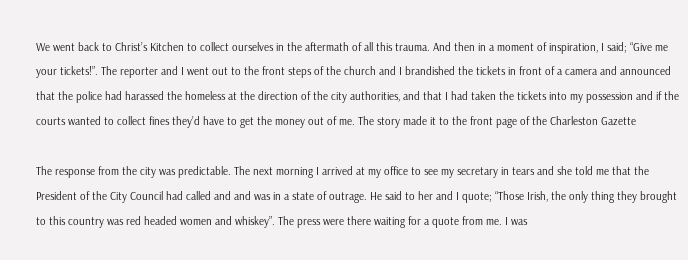We went back to Christ’s Kitchen to collect ourselves in the aftermath of all this trauma. And then in a moment of inspiration, I said; “Give me your tickets!”. The reporter and I went out to the front steps of the church and I brandished the tickets in front of a camera and announced that the police had harassed the homeless at the direction of the city authorities, and that I had taken the tickets into my possession and if the courts wanted to collect fines they’d have to get the money out of me. The story made it to the front page of the Charleston Gazette

The response from the city was predictable. The next morning I arrived at my office to see my secretary in tears and she told me that the President of the City Council had called and and was in a state of outrage. He said to her and I quote; “Those Irish, the only thing they brought to this country was red headed women and whiskey”. The press were there waiting for a quote from me. I was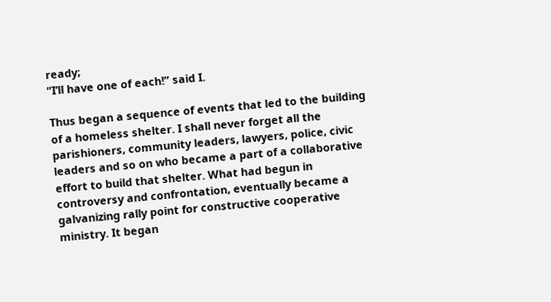ready;
“I’ll have one of each!” said I.

Thus began a sequence of events that led to the building of a homeless shelter. I shall never forget all the parishioners, community leaders, lawyers, police, civic leaders and so on who became a part of a collaborative effort to build that shelter. What had begun in controversy and confrontation, eventually became a galvanizing rally point for constructive cooperative ministry. It began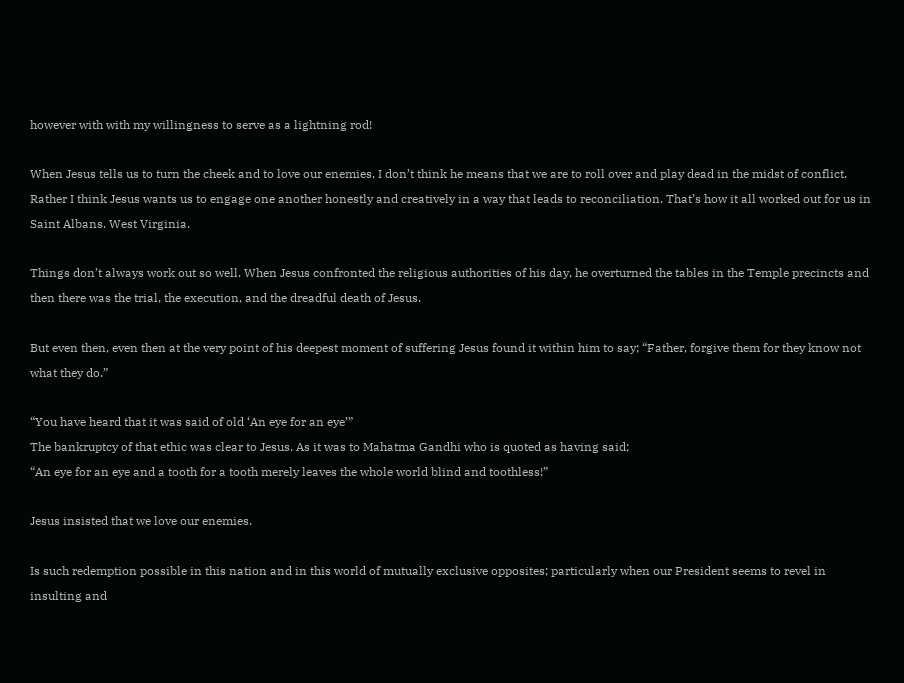however with with my willingness to serve as a lightning rod!

When Jesus tells us to turn the cheek and to love our enemies, I don’t think he means that we are to roll over and play dead in the midst of conflict. Rather I think Jesus wants us to engage one another honestly and creatively in a way that leads to reconciliation. That’s how it all worked out for us in Saint Albans. West Virginia.

Things don’t always work out so well. When Jesus confronted the religious authorities of his day, he overturned the tables in the Temple precincts and then there was the trial, the execution, and the dreadful death of Jesus.

But even then, even then at the very point of his deepest moment of suffering Jesus found it within him to say; “Father, forgive them for they know not what they do.”

“You have heard that it was said of old ‘An eye for an eye’”
The bankruptcy of that ethic was clear to Jesus. As it was to Mahatma Gandhi who is quoted as having said;
“An eye for an eye and a tooth for a tooth merely leaves the whole world blind and toothless!”

Jesus insisted that we love our enemies.

Is such redemption possible in this nation and in this world of mutually exclusive opposites; particularly when our President seems to revel in insulting and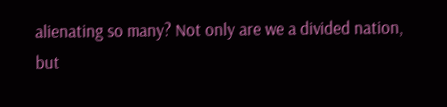alienating so many? Not only are we a divided nation, but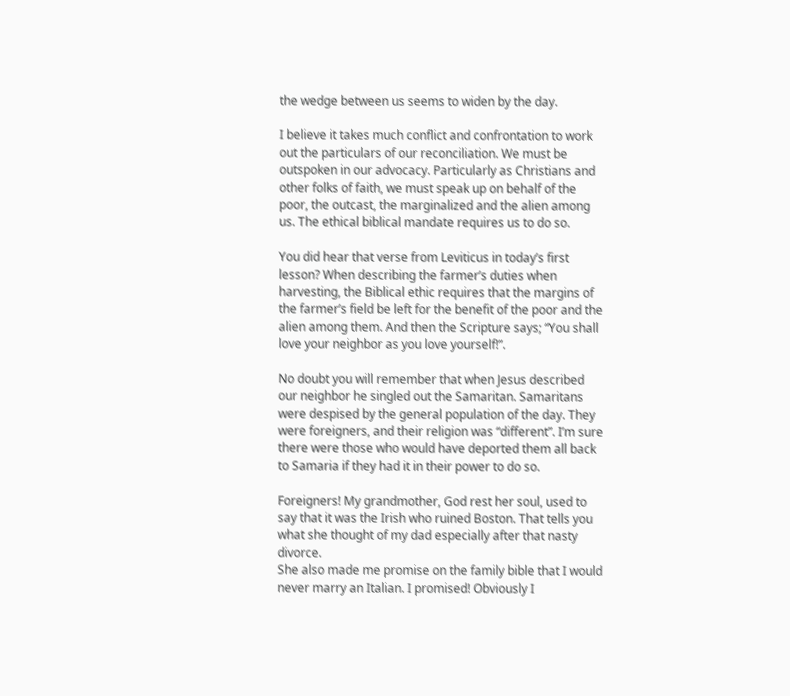the wedge between us seems to widen by the day.

I believe it takes much conflict and confrontation to work out the particulars of our reconciliation. We must be outspoken in our advocacy. Particularly as Christians and other folks of faith, we must speak up on behalf of the poor, the outcast, the marginalized and the alien among us. The ethical biblical mandate requires us to do so.

You did hear that verse from Leviticus in today’s first lesson? When describing the farmer’s duties when harvesting, the Biblical ethic requires that the margins of the farmer’s field be left for the benefit of the poor and the alien among them. And then the Scripture says; “You shall love your neighbor as you love yourself!”.

No doubt you will remember that when Jesus described our neighbor he singled out the Samaritan. Samaritans were despised by the general population of the day. They were foreigners, and their religion was “different”. I’m sure there were those who would have deported them all back to Samaria if they had it in their power to do so.

Foreigners! My grandmother, God rest her soul, used to say that it was the Irish who ruined Boston. That tells you what she thought of my dad especially after that nasty divorce.
She also made me promise on the family bible that I would never marry an Italian. I promised! Obviously I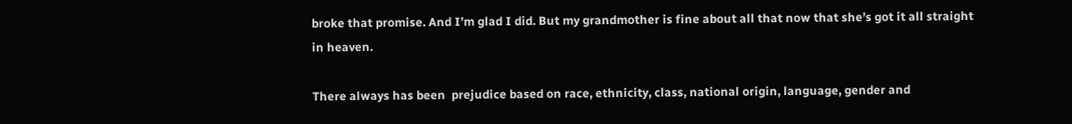broke that promise. And I’m glad I did. But my grandmother is fine about all that now that she’s got it all straight in heaven.

There always has been  prejudice based on race, ethnicity, class, national origin, language, gender and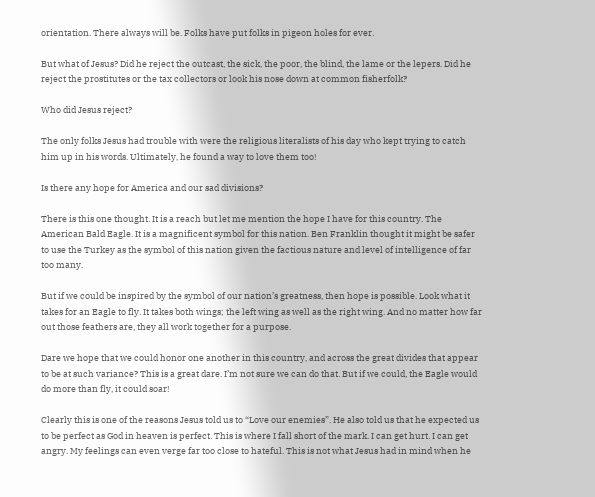orientation. There always will be. Folks have put folks in pigeon holes for ever.

But what of Jesus? Did he reject the outcast, the sick, the poor, the blind, the lame or the lepers. Did he reject the prostitutes or the tax collectors or look his nose down at common fisherfolk?

Who did Jesus reject?

The only folks Jesus had trouble with were the religious literalists of his day who kept trying to catch him up in his words. Ultimately, he found a way to love them too!

Is there any hope for America and our sad divisions?

There is this one thought. It is a reach but let me mention the hope I have for this country. The American Bald Eagle. It is a magnificent symbol for this nation. Ben Franklin thought it might be safer to use the Turkey as the symbol of this nation given the factious nature and level of intelligence of far too many.

But if we could be inspired by the symbol of our nation’s greatness, then hope is possible. Look what it takes for an Eagle to fly. It takes both wings; the left wing as well as the right wing. And no matter how far out those feathers are, they all work together for a purpose.

Dare we hope that we could honor one another in this country, and across the great divides that appear to be at such variance? This is a great dare. I’m not sure we can do that. But if we could, the Eagle would do more than fly, it could soar!

Clearly this is one of the reasons Jesus told us to “Love our enemies”. He also told us that he expected us to be perfect as God in heaven is perfect. This is where I fall short of the mark. I can get hurt. I can get angry. My feelings can even verge far too close to hateful. This is not what Jesus had in mind when he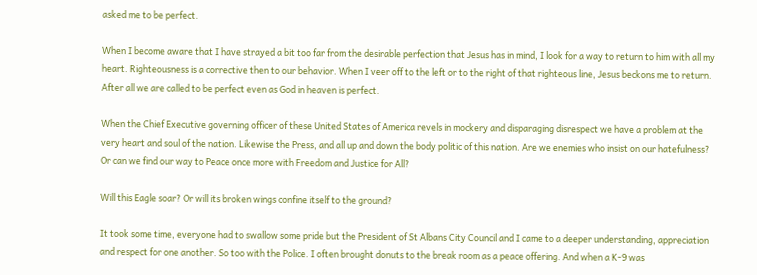asked me to be perfect.

When I become aware that I have strayed a bit too far from the desirable perfection that Jesus has in mind, I look for a way to return to him with all my heart. Righteousness is a corrective then to our behavior. When I veer off to the left or to the right of that righteous line, Jesus beckons me to return. After all we are called to be perfect even as God in heaven is perfect.

When the Chief Executive governing officer of these United States of America revels in mockery and disparaging disrespect we have a problem at the very heart and soul of the nation. Likewise the Press, and all up and down the body politic of this nation. Are we enemies who insist on our hatefulness? Or can we find our way to Peace once more with Freedom and Justice for All?

Will this Eagle soar? Or will its broken wings confine itself to the ground?

It took some time, everyone had to swallow some pride but the President of St Albans City Council and I came to a deeper understanding, appreciation and respect for one another. So too with the Police. I often brought donuts to the break room as a peace offering. And when a K-9 was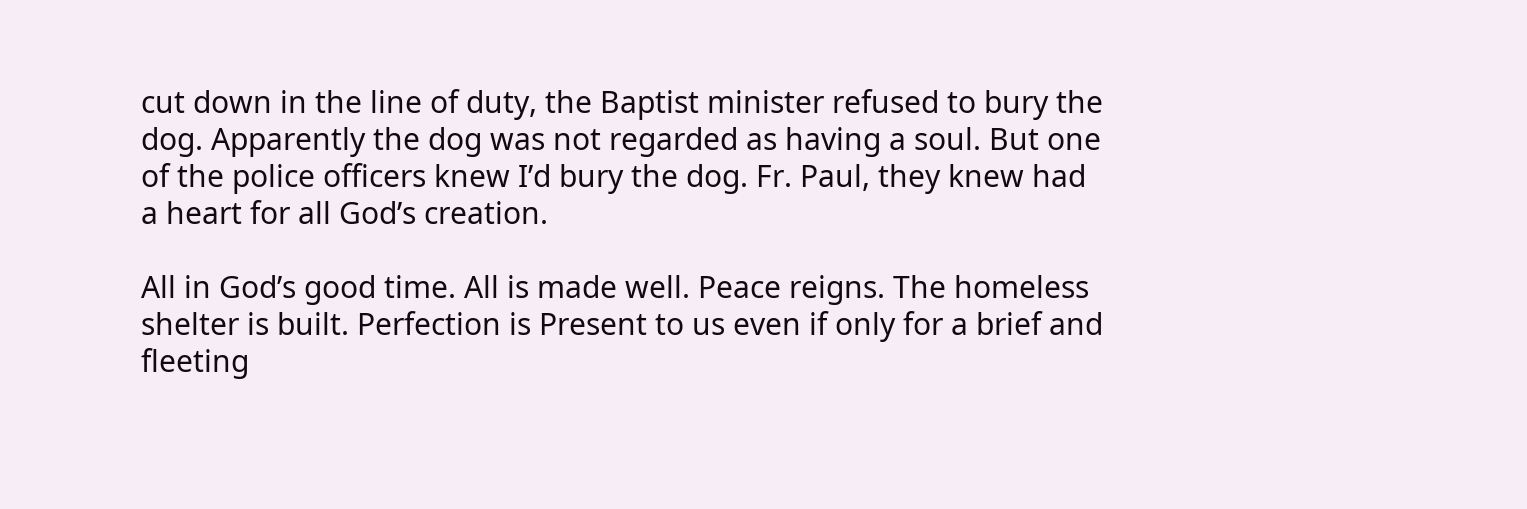cut down in the line of duty, the Baptist minister refused to bury the dog. Apparently the dog was not regarded as having a soul. But one of the police officers knew I’d bury the dog. Fr. Paul, they knew had a heart for all God’s creation.

All in God’s good time. All is made well. Peace reigns. The homeless shelter is built. Perfection is Present to us even if only for a brief and fleeting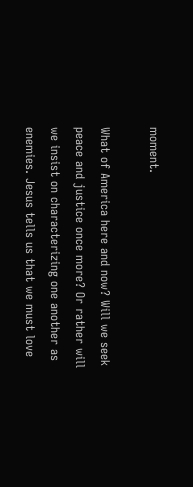moment.

What of America here and now? Will we seek peace and justice once more? Or rather will we insist on characterizing one another as enemies. Jesus tells us that we must love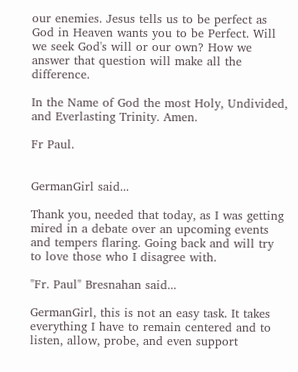our enemies. Jesus tells us to be perfect as God in Heaven wants you to be Perfect. Will we seek God's will or our own? How we answer that question will make all the difference.

In the Name of God the most Holy, Undivided, and Everlasting Trinity. Amen.

Fr Paul.


GermanGirl said...

Thank you, needed that today, as I was getting mired in a debate over an upcoming events and tempers flaring. Going back and will try to love those who I disagree with.

"Fr. Paul" Bresnahan said...

GermanGirl, this is not an easy task. It takes everything I have to remain centered and to listen, allow, probe, and even support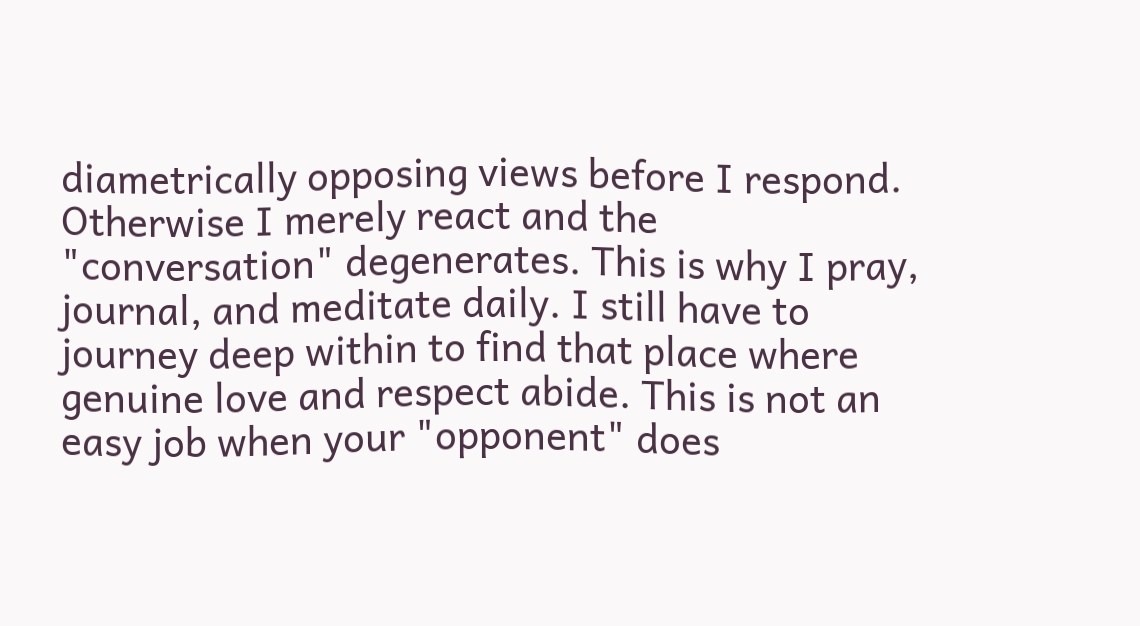diametrically opposing views before I respond. Otherwise I merely react and the "conversation" degenerates. This is why I pray, journal, and meditate daily. I still have to journey deep within to find that place where genuine love and respect abide. This is not an easy job when your "opponent" does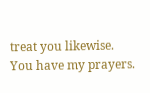treat you likewise. You have my prayers.